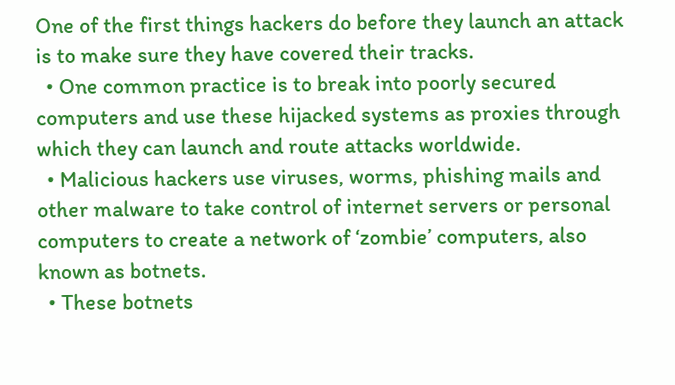One of the first things hackers do before they launch an attack is to make sure they have covered their tracks.
  • One common practice is to break into poorly secured computers and use these hijacked systems as proxies through which they can launch and route attacks worldwide.
  • Malicious hackers use viruses, worms, phishing mails and other malware to take control of internet servers or personal computers to create a network of ‘zombie’ computers, also known as botnets.
  • These botnets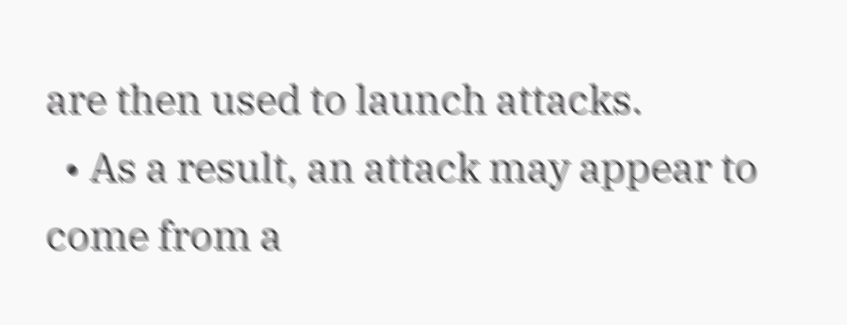are then used to launch attacks.
  • As a result, an attack may appear to come from a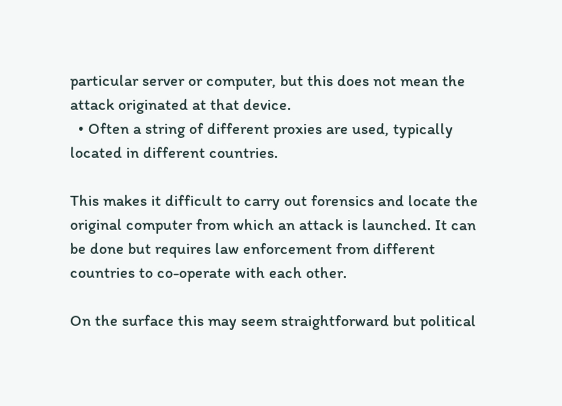particular server or computer, but this does not mean the attack originated at that device.
  • Often a string of different proxies are used, typically located in different countries.

This makes it difficult to carry out forensics and locate the original computer from which an attack is launched. It can be done but requires law enforcement from different countries to co-operate with each other.

On the surface this may seem straightforward but political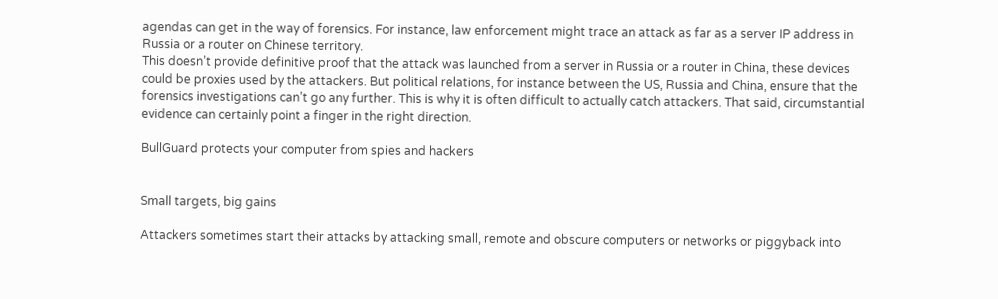agendas can get in the way of forensics. For instance, law enforcement might trace an attack as far as a server IP address in Russia or a router on Chinese territory.
This doesn’t provide definitive proof that the attack was launched from a server in Russia or a router in China, these devices could be proxies used by the attackers. But political relations, for instance between the US, Russia and China, ensure that the forensics investigations can’t go any further. This is why it is often difficult to actually catch attackers. That said, circumstantial evidence can certainly point a finger in the right direction.

BullGuard protects your computer from spies and hackers


Small targets, big gains

Attackers sometimes start their attacks by attacking small, remote and obscure computers or networks or piggyback into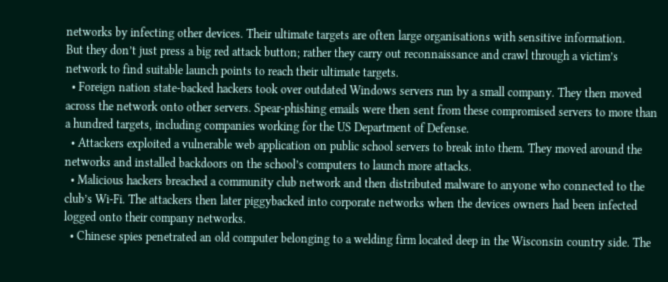networks by infecting other devices. Their ultimate targets are often large organisations with sensitive information.
But they don’t just press a big red attack button; rather they carry out reconnaissance and crawl through a victim’s network to find suitable launch points to reach their ultimate targets.
  • Foreign nation state-backed hackers took over outdated Windows servers run by a small company. They then moved across the network onto other servers. Spear-phishing emails were then sent from these compromised servers to more than a hundred targets, including companies working for the US Department of Defense.
  • Attackers exploited a vulnerable web application on public school servers to break into them. They moved around the networks and installed backdoors on the school’s computers to launch more attacks.
  • Malicious hackers breached a community club network and then distributed malware to anyone who connected to the club’s Wi-Fi. The attackers then later piggybacked into corporate networks when the devices owners had been infected logged onto their company networks.
  • Chinese spies penetrated an old computer belonging to a welding firm located deep in the Wisconsin country side. The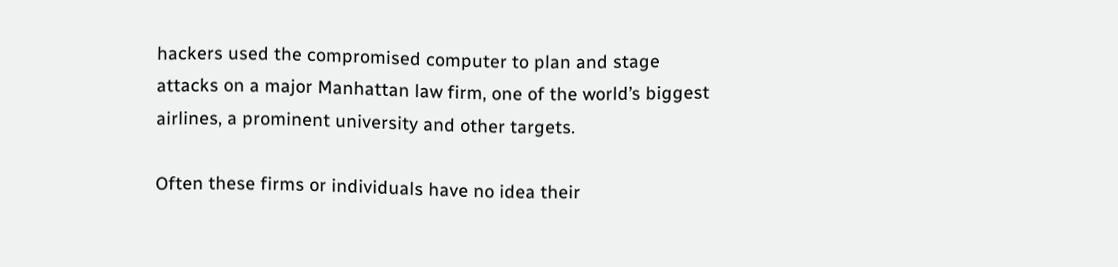hackers used the compromised computer to plan and stage attacks on a major Manhattan law firm, one of the world’s biggest airlines, a prominent university and other targets.

Often these firms or individuals have no idea their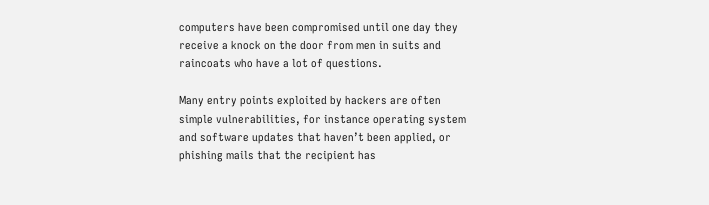computers have been compromised until one day they receive a knock on the door from men in suits and raincoats who have a lot of questions.

Many entry points exploited by hackers are often simple vulnerabilities, for instance operating system and software updates that haven’t been applied, or phishing mails that the recipient has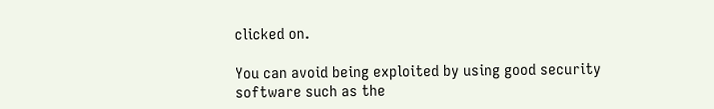clicked on.

You can avoid being exploited by using good security software such as the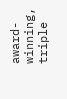award-winning, triple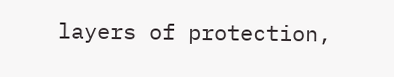layers of protection,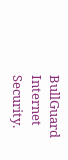BullGuard Internet Security.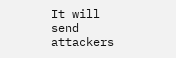It will send attackers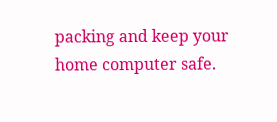packing and keep your home computer safe.